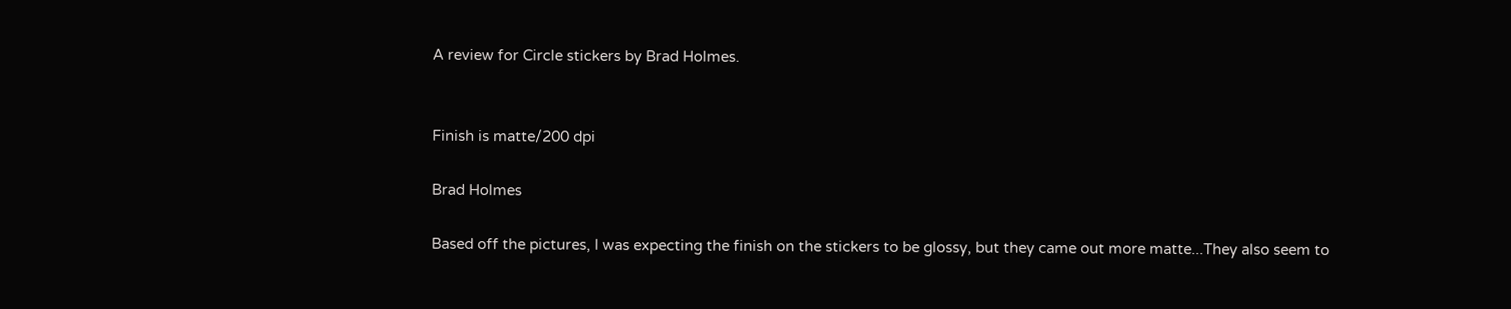A review for Circle stickers by Brad Holmes.


Finish is matte/200 dpi

Brad Holmes

Based off the pictures, I was expecting the finish on the stickers to be glossy, but they came out more matte...They also seem to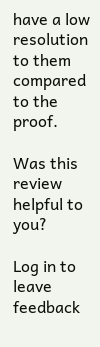have a low resolution to them compared to the proof.

Was this review helpful to you?

Log in to leave feedback